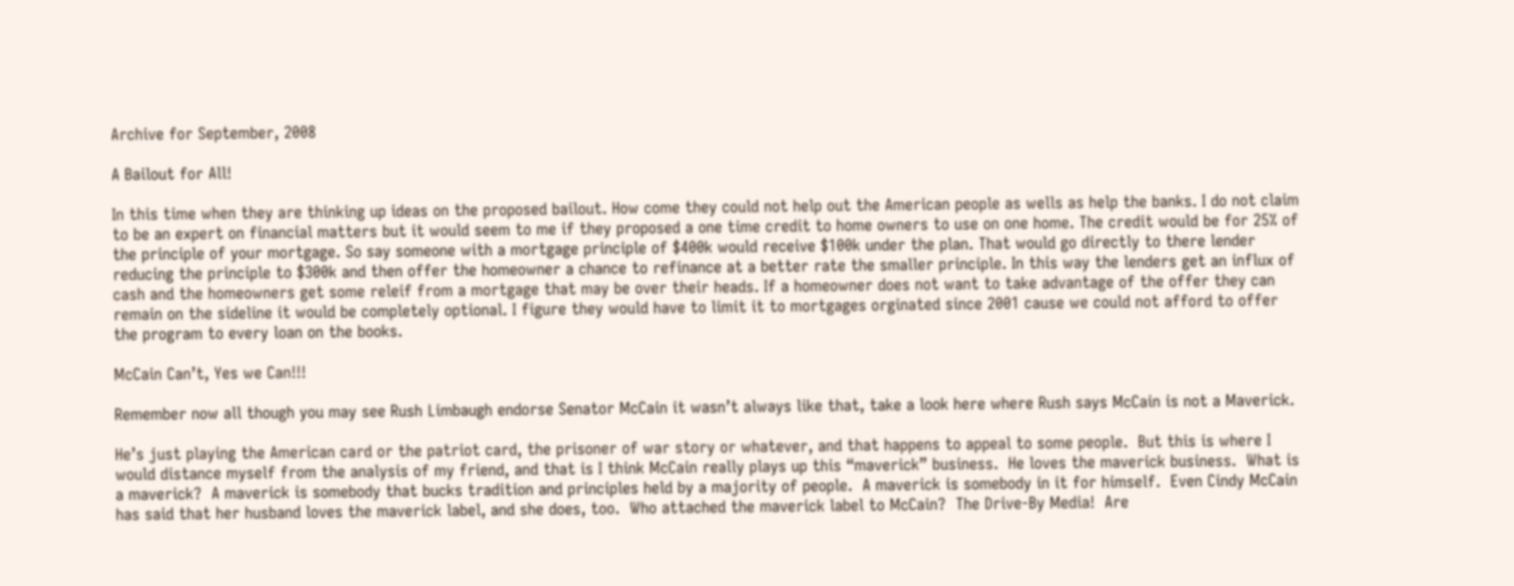Archive for September, 2008

A Bailout for All!

In this time when they are thinking up ideas on the proposed bailout. How come they could not help out the American people as wells as help the banks. I do not claim to be an expert on financial matters but it would seem to me if they proposed a one time credit to home owners to use on one home. The credit would be for 25% of the principle of your mortgage. So say someone with a mortgage principle of $400k would receive $100k under the plan. That would go directly to there lender reducing the principle to $300k and then offer the homeowner a chance to refinance at a better rate the smaller principle. In this way the lenders get an influx of cash and the homeowners get some releif from a mortgage that may be over their heads. If a homeowner does not want to take advantage of the offer they can remain on the sideline it would be completely optional. I figure they would have to limit it to mortgages orginated since 2001 cause we could not afford to offer the program to every loan on the books.

McCain Can’t, Yes we Can!!!

Remember now all though you may see Rush Limbaugh endorse Senator McCain it wasn’t always like that, take a look here where Rush says McCain is not a Maverick.

He’s just playing the American card or the patriot card, the prisoner of war story or whatever, and that happens to appeal to some people.  But this is where I would distance myself from the analysis of my friend, and that is I think McCain really plays up this “maverick” business.  He loves the maverick business.  What is a maverick?  A maverick is somebody that bucks tradition and principles held by a majority of people.  A maverick is somebody in it for himself.  Even Cindy McCain has said that her husband loves the maverick label, and she does, too.  Who attached the maverick label to McCain?  The Drive-By Media!  Are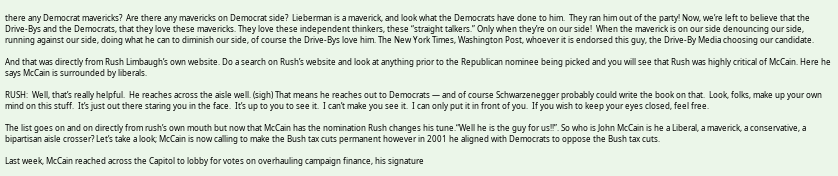there any Democrat mavericks?  Are there any mavericks on Democrat side?  Lieberman is a maverick, and look what the Democrats have done to him.  They ran him out of the party! Now, we’re left to believe that the Drive-Bys and the Democrats, that they love these mavericks. They love these independent thinkers, these “straight talkers.” Only when they’re on our side!  When the maverick is on our side denouncing our side, running against our side, doing what he can to diminish our side, of course the Drive-Bys love him. The New York Times, Washington Post, whoever it is endorsed this guy, the Drive-By Media choosing our candidate.

And that was directly from Rush Limbaugh’s own website. Do a search on Rush’s website and look at anything prior to the Republican nominee being picked and you will see that Rush was highly critical of McCain. Here he says McCain is surrounded by liberals.

RUSH:  Well, that’s really helpful.  He reaches across the aisle well. (sigh) That means he reaches out to Democrats — and of course Schwarzenegger probably could write the book on that.  Look, folks, make up your own mind on this stuff.  It’s just out there staring you in the face.  It’s up to you to see it.  I can’t make you see it.  I can only put it in front of you.  If you wish to keep your eyes closed, feel free.

The list goes on and on directly from rush’s own mouth but now that McCain has the nomination Rush changes his tune.“Well he is the guy for us!!”. So who is John McCain is he a Liberal, a maverick, a conservative, a bipartisan aisle crosser? Let’s take a look; McCain is now calling to make the Bush tax cuts permanent however in 2001 he aligned with Democrats to oppose the Bush tax cuts.

Last week, McCain reached across the Capitol to lobby for votes on overhauling campaign finance, his signature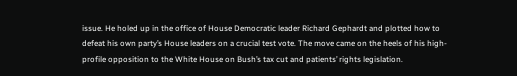issue. He holed up in the office of House Democratic leader Richard Gephardt and plotted how to defeat his own party’s House leaders on a crucial test vote. The move came on the heels of his high-profile opposition to the White House on Bush’s tax cut and patients’ rights legislation.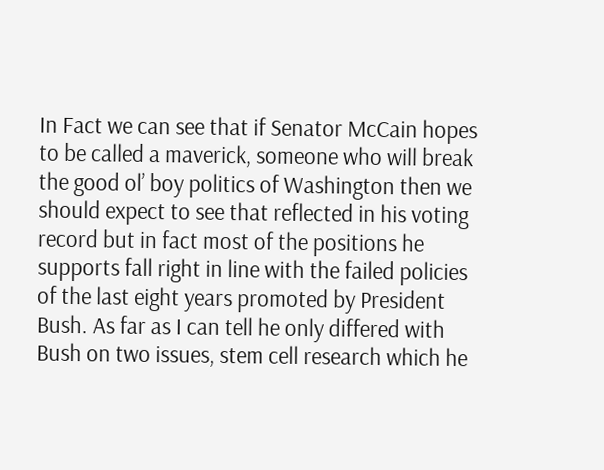In Fact we can see that if Senator McCain hopes to be called a maverick, someone who will break the good ol’ boy politics of Washington then we should expect to see that reflected in his voting record but in fact most of the positions he supports fall right in line with the failed policies of the last eight years promoted by President Bush. As far as I can tell he only differed with Bush on two issues, stem cell research which he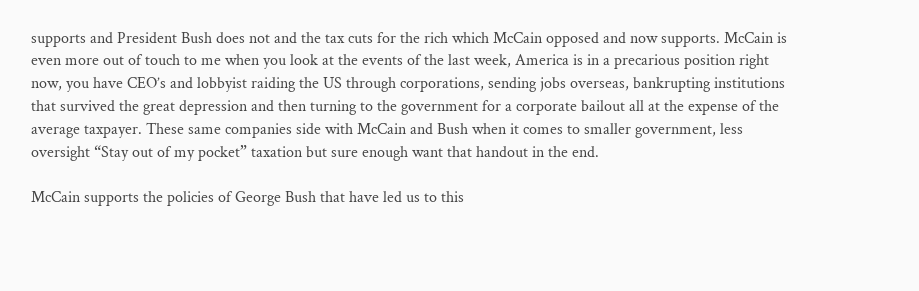supports and President Bush does not and the tax cuts for the rich which McCain opposed and now supports. McCain is even more out of touch to me when you look at the events of the last week, America is in a precarious position right now, you have CEO’s and lobbyist raiding the US through corporations, sending jobs overseas, bankrupting institutions that survived the great depression and then turning to the government for a corporate bailout all at the expense of the average taxpayer. These same companies side with McCain and Bush when it comes to smaller government, less oversight “Stay out of my pocket” taxation but sure enough want that handout in the end.

McCain supports the policies of George Bush that have led us to this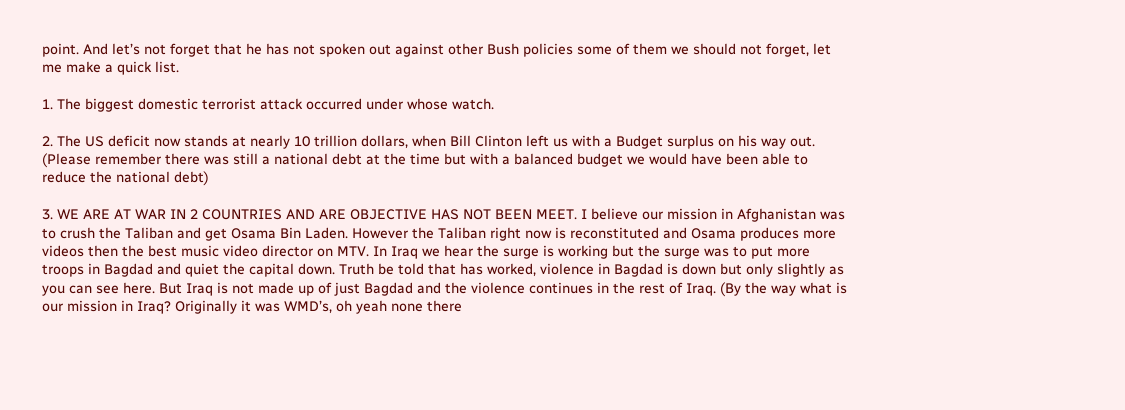point. And let’s not forget that he has not spoken out against other Bush policies some of them we should not forget, let me make a quick list.

1. The biggest domestic terrorist attack occurred under whose watch.

2. The US deficit now stands at nearly 10 trillion dollars, when Bill Clinton left us with a Budget surplus on his way out. (Please remember there was still a national debt at the time but with a balanced budget we would have been able to reduce the national debt)

3. WE ARE AT WAR IN 2 COUNTRIES AND ARE OBJECTIVE HAS NOT BEEN MEET. I believe our mission in Afghanistan was to crush the Taliban and get Osama Bin Laden. However the Taliban right now is reconstituted and Osama produces more videos then the best music video director on MTV. In Iraq we hear the surge is working but the surge was to put more troops in Bagdad and quiet the capital down. Truth be told that has worked, violence in Bagdad is down but only slightly as you can see here. But Iraq is not made up of just Bagdad and the violence continues in the rest of Iraq. (By the way what is our mission in Iraq? Originally it was WMD’s, oh yeah none there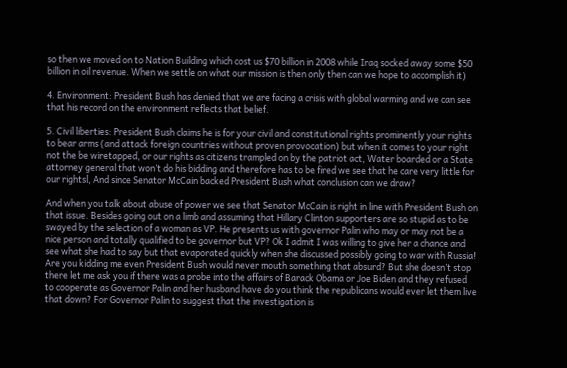so then we moved on to Nation Building which cost us $70 billion in 2008 while Iraq socked away some $50 billion in oil revenue. When we settle on what our mission is then only then can we hope to accomplish it)

4. Environment: President Bush has denied that we are facing a crisis with global warming and we can see that his record on the environment reflects that belief.

5. Civil liberties: President Bush claims he is for your civil and constitutional rights prominently your rights to bear arms (and attack foreign countries without proven provocation) but when it comes to your right not the be wiretapped, or our rights as citizens trampled on by the patriot act, Water boarded or a State attorney general that won’t do his bidding and therefore has to be fired we see that he care very little for our rightsl, And since Senator McCain backed President Bush what conclusion can we draw?

And when you talk about abuse of power we see that Senator McCain is right in line with President Bush on that issue. Besides going out on a limb and assuming that Hillary Clinton supporters are so stupid as to be swayed by the selection of a woman as VP. He presents us with governor Palin who may or may not be a nice person and totally qualified to be governor but VP? Ok I admit I was willing to give her a chance and see what she had to say but that evaporated quickly when she discussed possibly going to war with Russia! Are you kidding me even President Bush would never mouth something that absurd? But she doesn’t stop there let me ask you if there was a probe into the affairs of Barack Obama or Joe Biden and they refused to cooperate as Governor Palin and her husband have do you think the republicans would ever let them live that down? For Governor Palin to suggest that the investigation is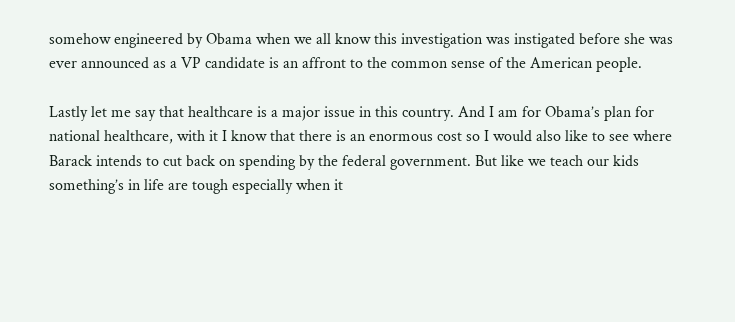somehow engineered by Obama when we all know this investigation was instigated before she was ever announced as a VP candidate is an affront to the common sense of the American people.

Lastly let me say that healthcare is a major issue in this country. And I am for Obama’s plan for national healthcare, with it I know that there is an enormous cost so I would also like to see where Barack intends to cut back on spending by the federal government. But like we teach our kids something’s in life are tough especially when it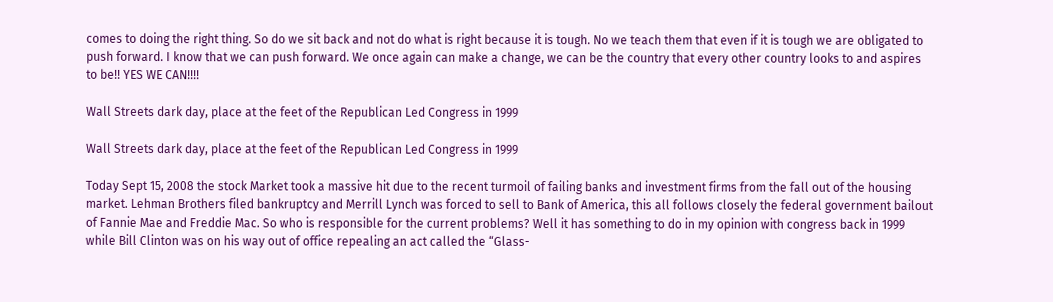comes to doing the right thing. So do we sit back and not do what is right because it is tough. No we teach them that even if it is tough we are obligated to push forward. I know that we can push forward. We once again can make a change, we can be the country that every other country looks to and aspires to be!! YES WE CAN!!!!

Wall Streets dark day, place at the feet of the Republican Led Congress in 1999

Wall Streets dark day, place at the feet of the Republican Led Congress in 1999

Today Sept 15, 2008 the stock Market took a massive hit due to the recent turmoil of failing banks and investment firms from the fall out of the housing market. Lehman Brothers filed bankruptcy and Merrill Lynch was forced to sell to Bank of America, this all follows closely the federal government bailout of Fannie Mae and Freddie Mac. So who is responsible for the current problems? Well it has something to do in my opinion with congress back in 1999 while Bill Clinton was on his way out of office repealing an act called the “Glass-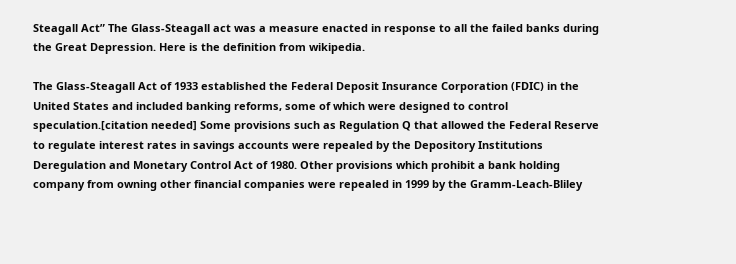Steagall Act” The Glass-Steagall act was a measure enacted in response to all the failed banks during the Great Depression. Here is the definition from wikipedia.

The Glass-Steagall Act of 1933 established the Federal Deposit Insurance Corporation (FDIC) in the United States and included banking reforms, some of which were designed to control speculation.[citation needed] Some provisions such as Regulation Q that allowed the Federal Reserve to regulate interest rates in savings accounts were repealed by the Depository Institutions Deregulation and Monetary Control Act of 1980. Other provisions which prohibit a bank holding company from owning other financial companies were repealed in 1999 by the Gramm-Leach-Bliley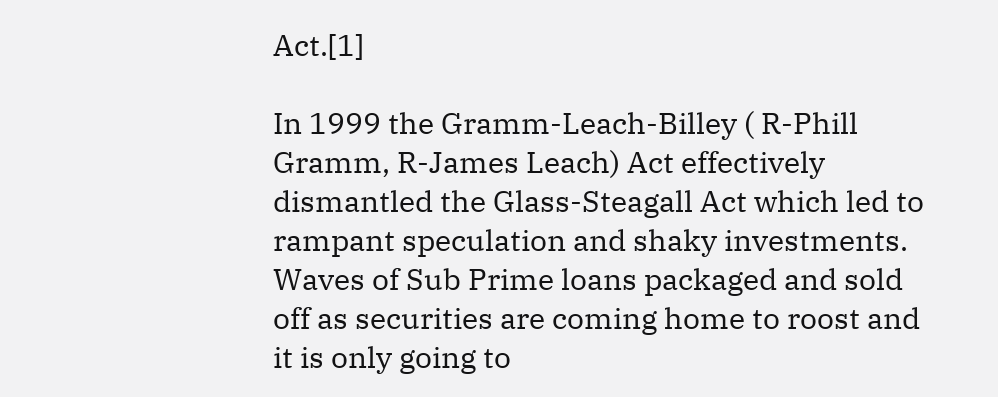Act.[1]

In 1999 the Gramm-Leach-Billey ( R-Phill Gramm, R-James Leach) Act effectively dismantled the Glass-Steagall Act which led to rampant speculation and shaky investments. Waves of Sub Prime loans packaged and sold off as securities are coming home to roost and it is only going to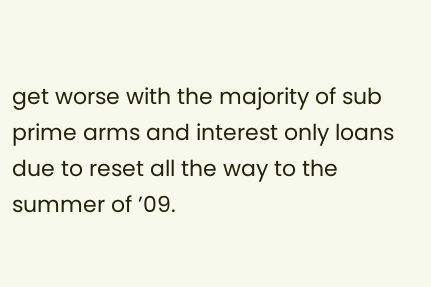get worse with the majority of sub prime arms and interest only loans due to reset all the way to the summer of ’09.